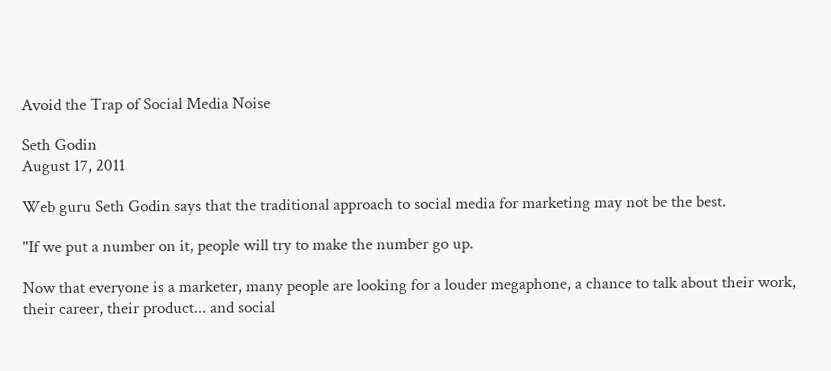Avoid the Trap of Social Media Noise

Seth Godin
August 17, 2011

Web guru Seth Godin says that the traditional approach to social media for marketing may not be the best.

"If we put a number on it, people will try to make the number go up.

Now that everyone is a marketer, many people are looking for a louder megaphone, a chance to talk about their work, their career, their product... and social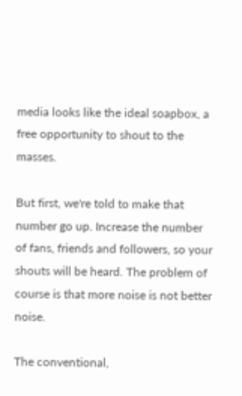media looks like the ideal soapbox, a free opportunity to shout to the masses.

But first, we're told to make that number go up. Increase the number of fans, friends and followers, so your shouts will be heard. The problem of course is that more noise is not better noise.

The conventional,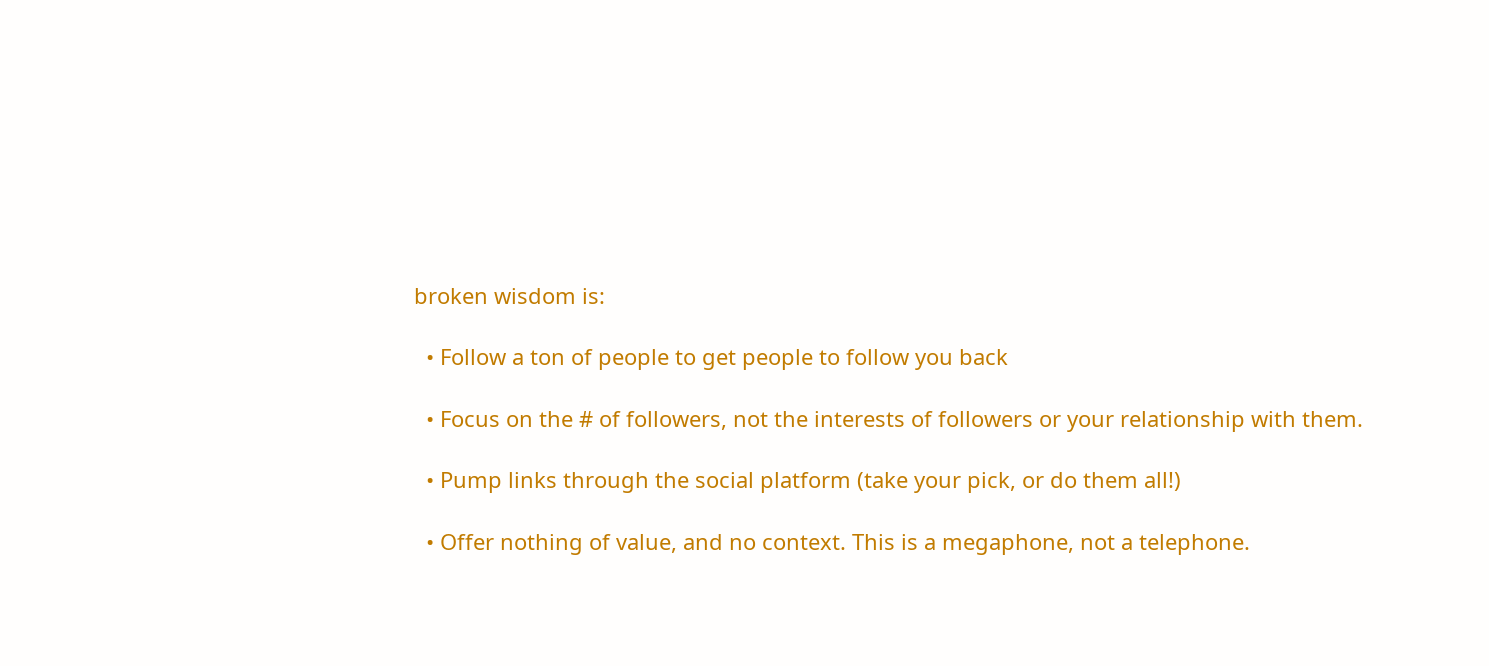broken wisdom is:

  • Follow a ton of people to get people to follow you back

  • Focus on the # of followers, not the interests of followers or your relationship with them.

  • Pump links through the social platform (take your pick, or do them all!)

  • Offer nothing of value, and no context. This is a megaphone, not a telephone.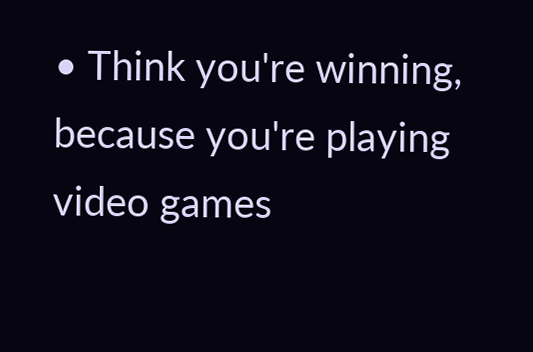• Think you're winning, because you're playing video games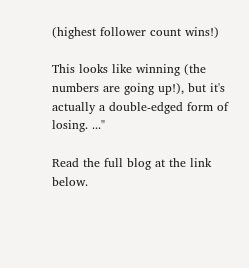(highest follower count wins!)

This looks like winning (the numbers are going up!), but it's actually a double-edged form of losing. ..."

Read the full blog at the link below.